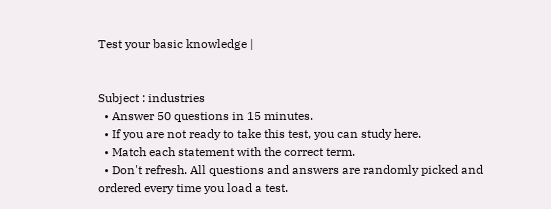Test your basic knowledge |


Subject : industries
  • Answer 50 questions in 15 minutes.
  • If you are not ready to take this test, you can study here.
  • Match each statement with the correct term.
  • Don't refresh. All questions and answers are randomly picked and ordered every time you load a test.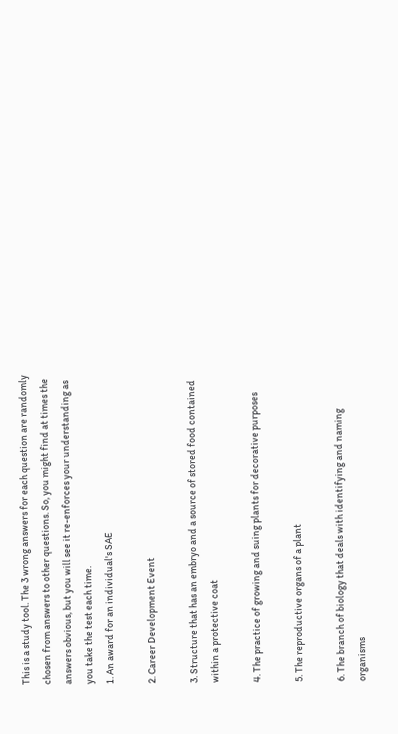This is a study tool. The 3 wrong answers for each question are randomly chosen from answers to other questions. So, you might find at times the answers obvious, but you will see it re-enforces your understanding as you take the test each time.
1. An award for an individual's SAE

2. Career Development Event

3. Structure that has an embryo and a source of stored food contained within a protective coat

4. The practice of growing and suing plants for decorative purposes

5. The reproductive organs of a plant

6. The branch of biology that deals with identifying and naming organisms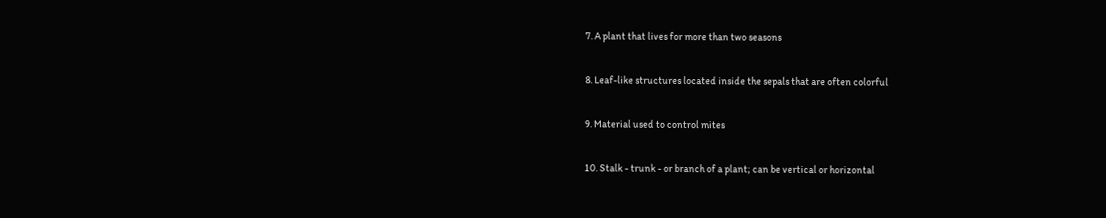7. A plant that lives for more than two seasons

8. Leaf-like structures located inside the sepals that are often colorful

9. Material used to control mites

10. Stalk - trunk - or branch of a plant; can be vertical or horizontal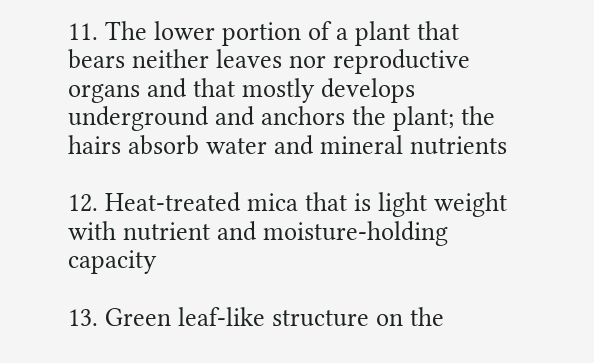11. The lower portion of a plant that bears neither leaves nor reproductive organs and that mostly develops underground and anchors the plant; the hairs absorb water and mineral nutrients

12. Heat-treated mica that is light weight with nutrient and moisture-holding capacity

13. Green leaf-like structure on the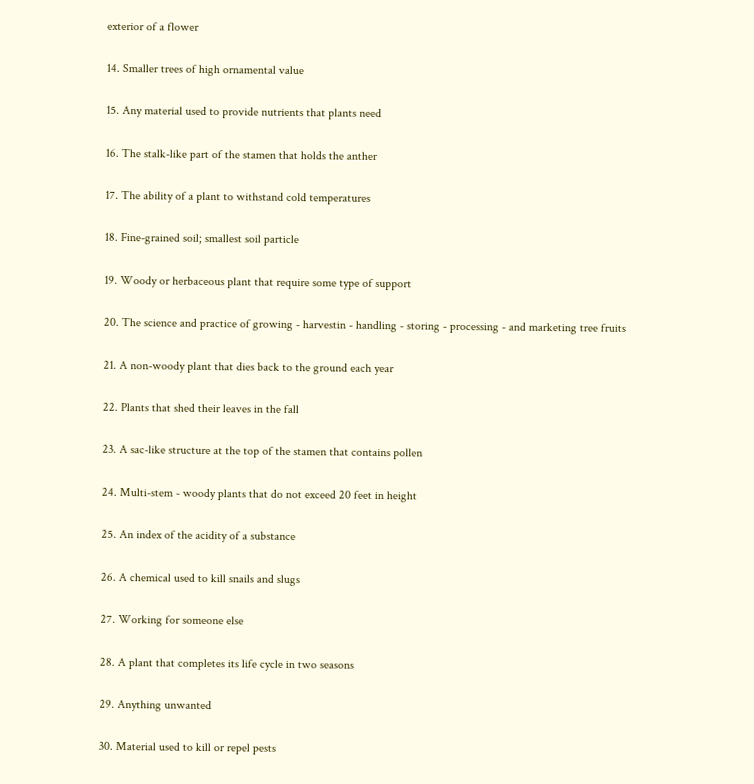exterior of a flower

14. Smaller trees of high ornamental value

15. Any material used to provide nutrients that plants need

16. The stalk-like part of the stamen that holds the anther

17. The ability of a plant to withstand cold temperatures

18. Fine-grained soil; smallest soil particle

19. Woody or herbaceous plant that require some type of support

20. The science and practice of growing - harvestin - handling - storing - processing - and marketing tree fruits

21. A non-woody plant that dies back to the ground each year

22. Plants that shed their leaves in the fall

23. A sac-like structure at the top of the stamen that contains pollen

24. Multi-stem - woody plants that do not exceed 20 feet in height

25. An index of the acidity of a substance

26. A chemical used to kill snails and slugs

27. Working for someone else

28. A plant that completes its life cycle in two seasons

29. Anything unwanted

30. Material used to kill or repel pests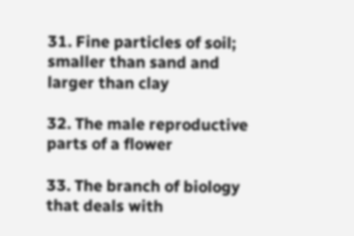31. Fine particles of soil; smaller than sand and larger than clay

32. The male reproductive parts of a flower

33. The branch of biology that deals with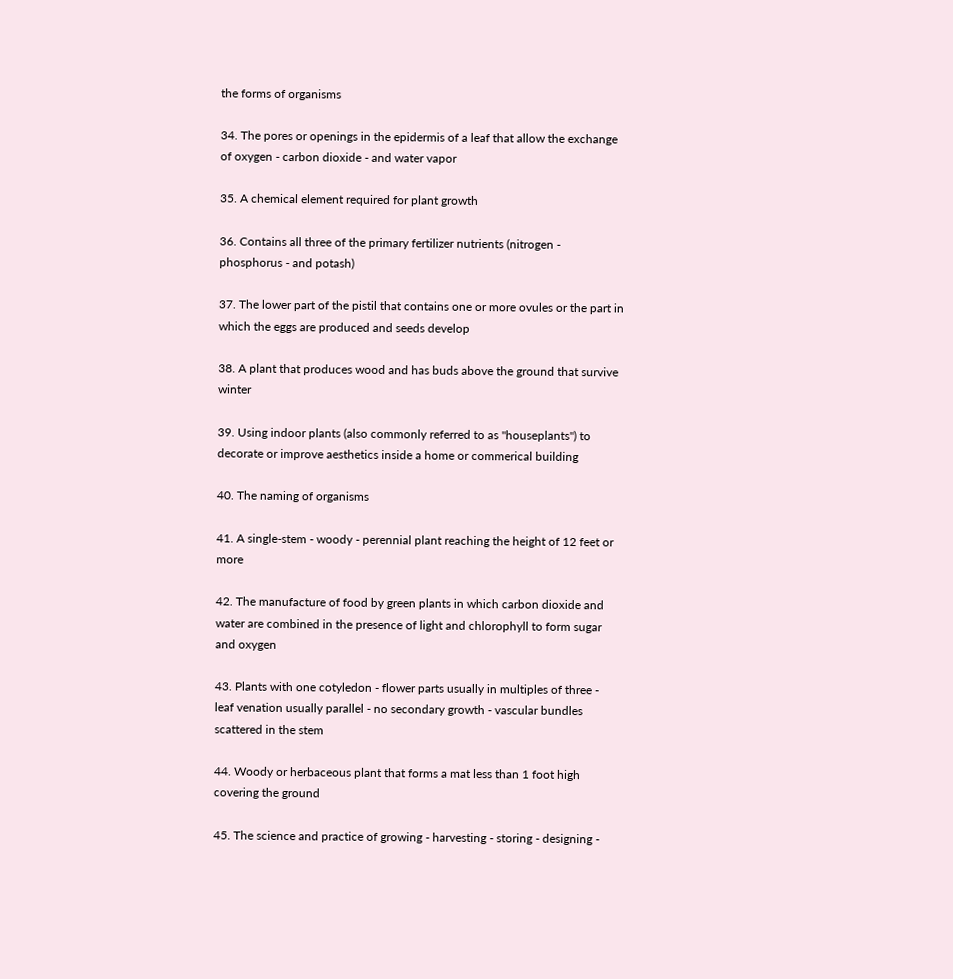the forms of organisms

34. The pores or openings in the epidermis of a leaf that allow the exchange of oxygen - carbon dioxide - and water vapor

35. A chemical element required for plant growth

36. Contains all three of the primary fertilizer nutrients (nitrogen - phosphorus - and potash)

37. The lower part of the pistil that contains one or more ovules or the part in which the eggs are produced and seeds develop

38. A plant that produces wood and has buds above the ground that survive winter

39. Using indoor plants (also commonly referred to as "houseplants") to decorate or improve aesthetics inside a home or commerical building

40. The naming of organisms

41. A single-stem - woody - perennial plant reaching the height of 12 feet or more

42. The manufacture of food by green plants in which carbon dioxide and water are combined in the presence of light and chlorophyll to form sugar and oxygen

43. Plants with one cotyledon - flower parts usually in multiples of three - leaf venation usually parallel - no secondary growth - vascular bundles scattered in the stem

44. Woody or herbaceous plant that forms a mat less than 1 foot high covering the ground

45. The science and practice of growing - harvesting - storing - designing -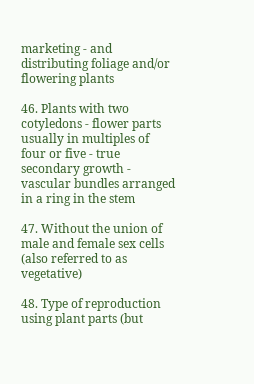marketing - and distributing foliage and/or flowering plants

46. Plants with two cotyledons - flower parts usually in multiples of four or five - true secondary growth - vascular bundles arranged in a ring in the stem

47. Without the union of male and female sex cells (also referred to as vegetative)

48. Type of reproduction using plant parts (but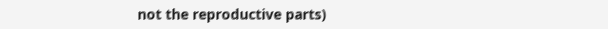not the reproductive parts)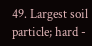49. Largest soil particle; hard -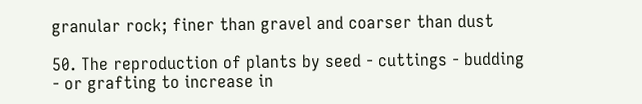granular rock; finer than gravel and coarser than dust

50. The reproduction of plants by seed - cuttings - budding - or grafting to increase in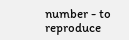number - to reproduce